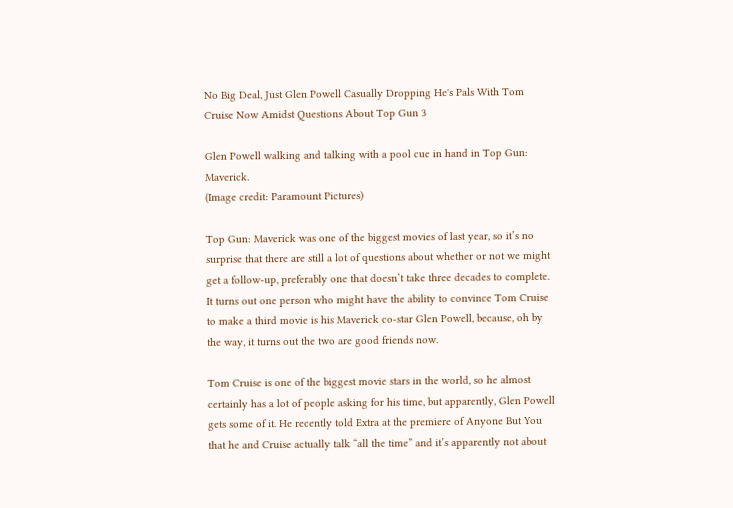No Big Deal, Just Glen Powell Casually Dropping He's Pals With Tom Cruise Now Amidst Questions About Top Gun 3

Glen Powell walking and talking with a pool cue in hand in Top Gun: Maverick.
(Image credit: Paramount Pictures)

Top Gun: Maverick was one of the biggest movies of last year, so it’s no surprise that there are still a lot of questions about whether or not we might get a follow-up, preferably one that doesn’t take three decades to complete. It turns out one person who might have the ability to convince Tom Cruise to make a third movie is his Maverick co-star Glen Powell, because, oh by the way, it turns out the two are good friends now.

Tom Cruise is one of the biggest movie stars in the world, so he almost certainly has a lot of people asking for his time, but apparently, Glen Powell gets some of it. He recently told Extra at the premiere of Anyone But You that he and Cruise actually talk “all the time” and it’s apparently not about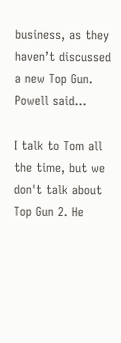business, as they haven’t discussed a new Top Gun. Powell said…

I talk to Tom all the time, but we don't talk about Top Gun 2. He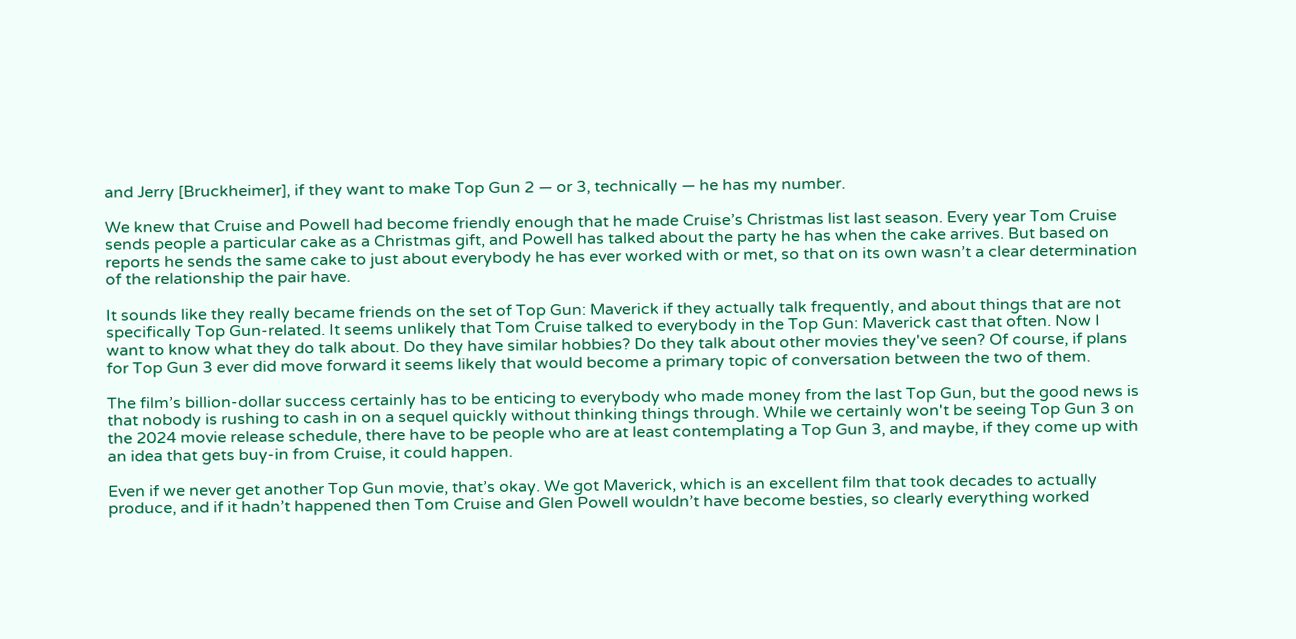and Jerry [Bruckheimer], if they want to make Top Gun 2 — or 3, technically — he has my number.

We knew that Cruise and Powell had become friendly enough that he made Cruise’s Christmas list last season. Every year Tom Cruise sends people a particular cake as a Christmas gift, and Powell has talked about the party he has when the cake arrives. But based on reports he sends the same cake to just about everybody he has ever worked with or met, so that on its own wasn’t a clear determination of the relationship the pair have.

It sounds like they really became friends on the set of Top Gun: Maverick if they actually talk frequently, and about things that are not specifically Top Gun-related. It seems unlikely that Tom Cruise talked to everybody in the Top Gun: Maverick cast that often. Now I want to know what they do talk about. Do they have similar hobbies? Do they talk about other movies they've seen? Of course, if plans for Top Gun 3 ever did move forward it seems likely that would become a primary topic of conversation between the two of them.

The film’s billion-dollar success certainly has to be enticing to everybody who made money from the last Top Gun, but the good news is that nobody is rushing to cash in on a sequel quickly without thinking things through. While we certainly won't be seeing Top Gun 3 on the 2024 movie release schedule, there have to be people who are at least contemplating a Top Gun 3, and maybe, if they come up with an idea that gets buy-in from Cruise, it could happen.

Even if we never get another Top Gun movie, that’s okay. We got Maverick, which is an excellent film that took decades to actually produce, and if it hadn’t happened then Tom Cruise and Glen Powell wouldn’t have become besties, so clearly everything worked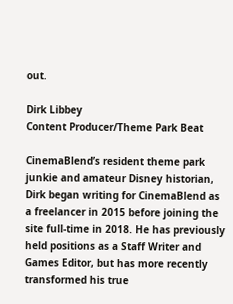out.

Dirk Libbey
Content Producer/Theme Park Beat

CinemaBlend’s resident theme park junkie and amateur Disney historian, Dirk began writing for CinemaBlend as a freelancer in 2015 before joining the site full-time in 2018. He has previously held positions as a Staff Writer and Games Editor, but has more recently transformed his true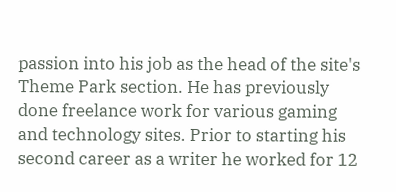passion into his job as the head of the site's Theme Park section. He has previously done freelance work for various gaming and technology sites. Prior to starting his second career as a writer he worked for 12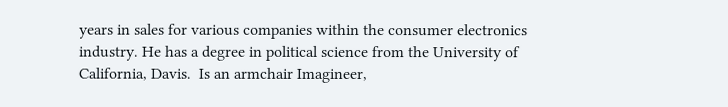years in sales for various companies within the consumer electronics industry. He has a degree in political science from the University of California, Davis.  Is an armchair Imagineer,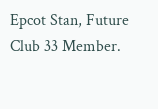Epcot Stan, Future Club 33 Member.